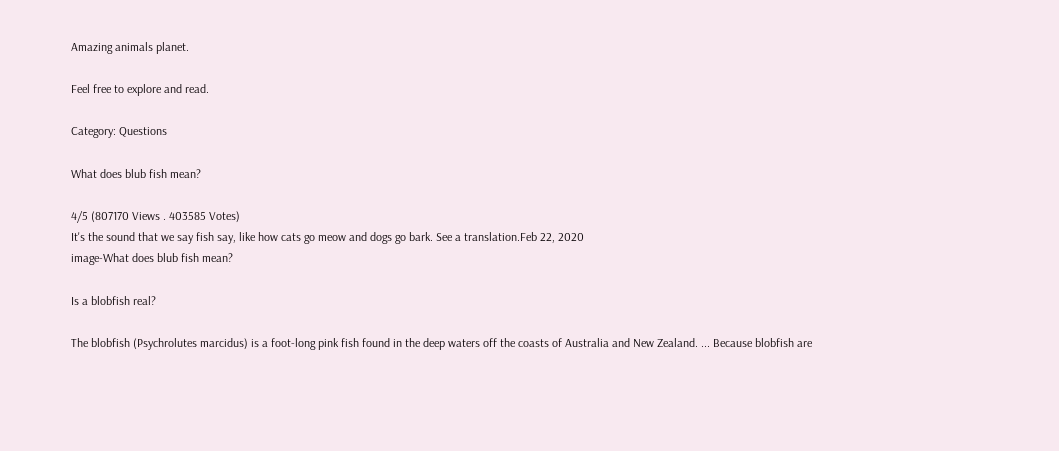Amazing animals planet.

Feel free to explore and read.

Category: Questions

What does blub fish mean?

4/5 (807170 Views . 403585 Votes)
It's the sound that we say fish say, like how cats go meow and dogs go bark. See a translation.Feb 22, 2020
image-What does blub fish mean?

Is a blobfish real?

The blobfish (Psychrolutes marcidus) is a foot-long pink fish found in the deep waters off the coasts of Australia and New Zealand. ... Because blobfish are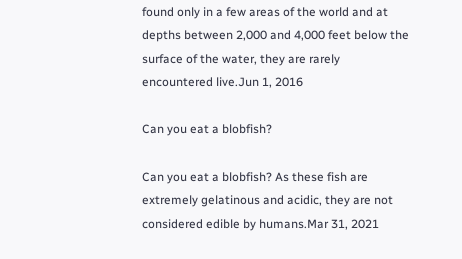found only in a few areas of the world and at depths between 2,000 and 4,000 feet below the surface of the water, they are rarely encountered live.Jun 1, 2016

Can you eat a blobfish?

Can you eat a blobfish? As these fish are extremely gelatinous and acidic, they are not considered edible by humans.Mar 31, 2021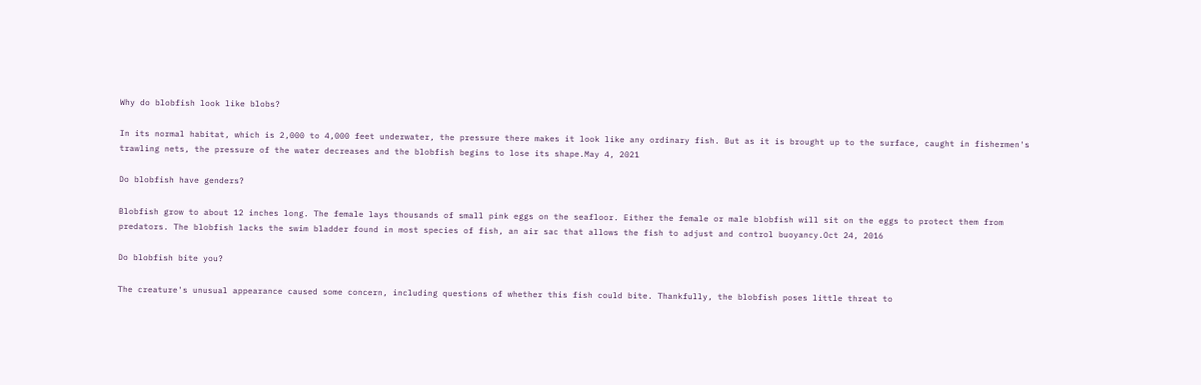Why do blobfish look like blobs?

In its normal habitat, which is 2,000 to 4,000 feet underwater, the pressure there makes it look like any ordinary fish. But as it is brought up to the surface, caught in fishermen's trawling nets, the pressure of the water decreases and the blobfish begins to lose its shape.May 4, 2021

Do blobfish have genders?

Blobfish grow to about 12 inches long. The female lays thousands of small pink eggs on the seafloor. Either the female or male blobfish will sit on the eggs to protect them from predators. The blobfish lacks the swim bladder found in most species of fish, an air sac that allows the fish to adjust and control buoyancy.Oct 24, 2016

Do blobfish bite you?

The creature's unusual appearance caused some concern, including questions of whether this fish could bite. Thankfully, the blobfish poses little threat to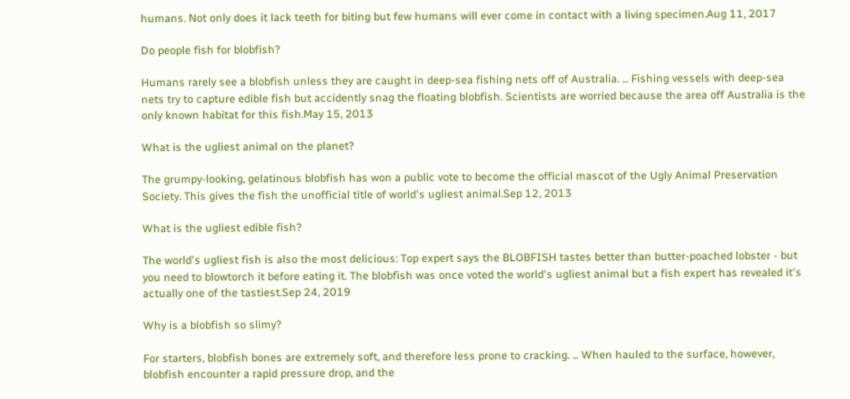humans. Not only does it lack teeth for biting but few humans will ever come in contact with a living specimen.Aug 11, 2017

Do people fish for blobfish?

Humans rarely see a blobfish unless they are caught in deep-sea fishing nets off of Australia. ... Fishing vessels with deep-sea nets try to capture edible fish but accidently snag the floating blobfish. Scientists are worried because the area off Australia is the only known habitat for this fish.May 15, 2013

What is the ugliest animal on the planet?

The grumpy-looking, gelatinous blobfish has won a public vote to become the official mascot of the Ugly Animal Preservation Society. This gives the fish the unofficial title of world's ugliest animal.Sep 12, 2013

What is the ugliest edible fish?

The world's ugliest fish is also the most delicious: Top expert says the BLOBFISH tastes better than butter-poached lobster - but you need to blowtorch it before eating it. The blobfish was once voted the world's ugliest animal but a fish expert has revealed it's actually one of the tastiest.Sep 24, 2019

Why is a blobfish so slimy?

For starters, blobfish bones are extremely soft, and therefore less prone to cracking. ... When hauled to the surface, however, blobfish encounter a rapid pressure drop, and the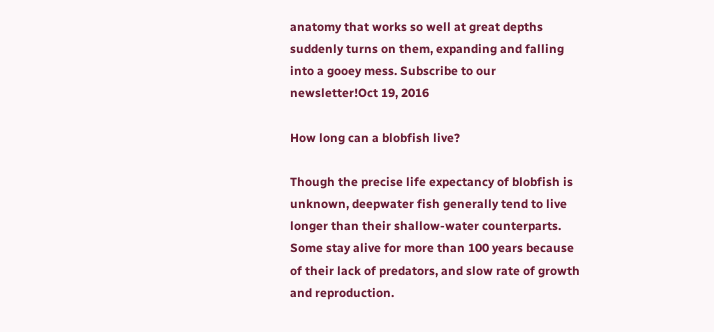anatomy that works so well at great depths suddenly turns on them, expanding and falling into a gooey mess. Subscribe to our newsletter!Oct 19, 2016

How long can a blobfish live?

Though the precise life expectancy of blobfish is unknown, deepwater fish generally tend to live longer than their shallow-water counterparts. Some stay alive for more than 100 years because of their lack of predators, and slow rate of growth and reproduction.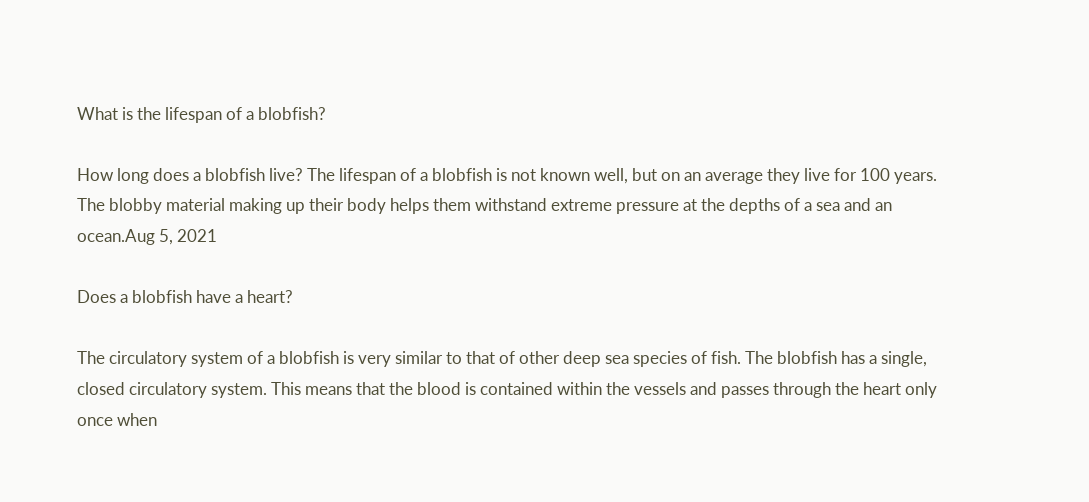What is the lifespan of a blobfish?

How long does a blobfish live? The lifespan of a blobfish is not known well, but on an average they live for 100 years. The blobby material making up their body helps them withstand extreme pressure at the depths of a sea and an ocean.Aug 5, 2021

Does a blobfish have a heart?

The circulatory system of a blobfish is very similar to that of other deep sea species of fish. The blobfish has a single, closed circulatory system. This means that the blood is contained within the vessels and passes through the heart only once when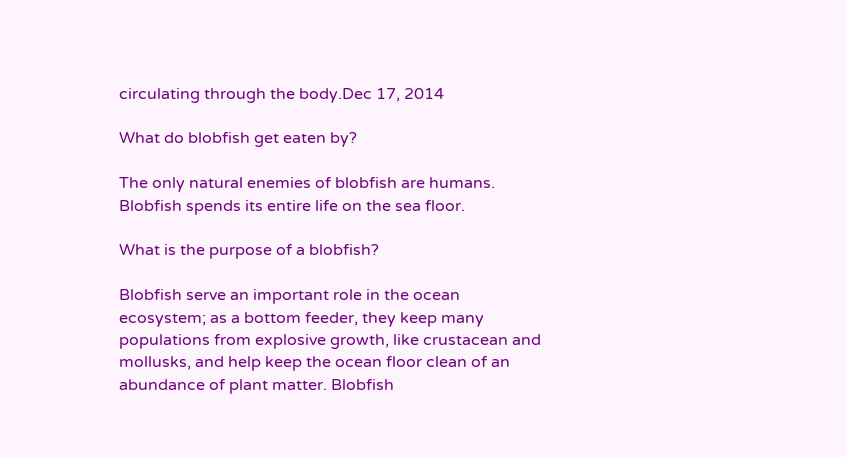circulating through the body.Dec 17, 2014

What do blobfish get eaten by?

The only natural enemies of blobfish are humans. Blobfish spends its entire life on the sea floor.

What is the purpose of a blobfish?

Blobfish serve an important role in the ocean ecosystem; as a bottom feeder, they keep many populations from explosive growth, like crustacean and mollusks, and help keep the ocean floor clean of an abundance of plant matter. Blobfish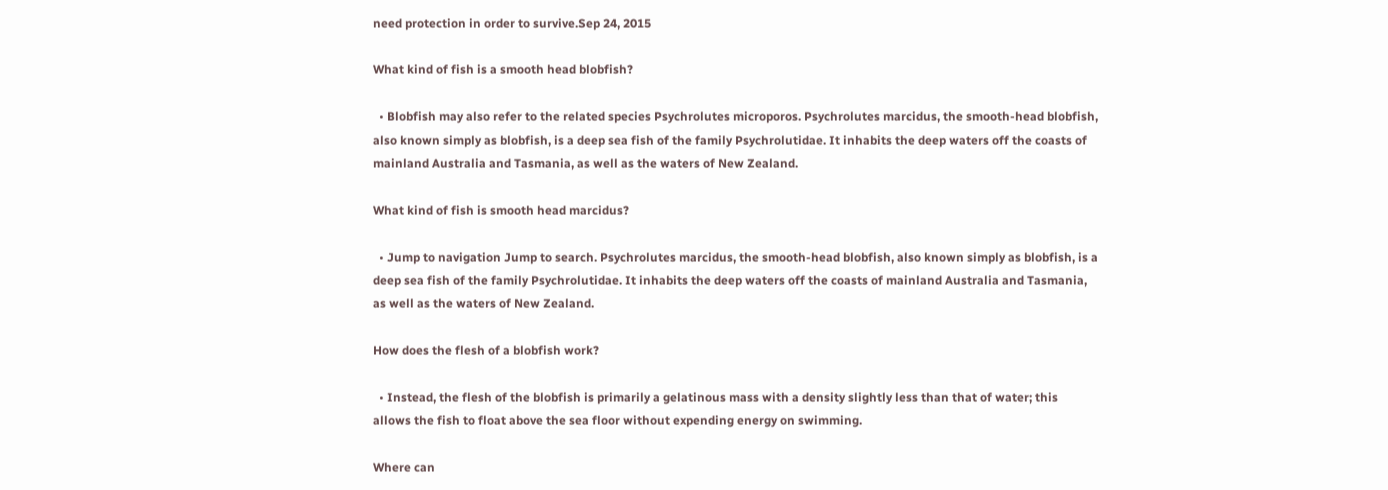need protection in order to survive.Sep 24, 2015

What kind of fish is a smooth head blobfish?

  • Blobfish may also refer to the related species Psychrolutes microporos. Psychrolutes marcidus, the smooth-head blobfish, also known simply as blobfish, is a deep sea fish of the family Psychrolutidae. It inhabits the deep waters off the coasts of mainland Australia and Tasmania, as well as the waters of New Zealand.

What kind of fish is smooth head marcidus?

  • Jump to navigation Jump to search. Psychrolutes marcidus, the smooth-head blobfish, also known simply as blobfish, is a deep sea fish of the family Psychrolutidae. It inhabits the deep waters off the coasts of mainland Australia and Tasmania, as well as the waters of New Zealand.

How does the flesh of a blobfish work?

  • Instead, the flesh of the blobfish is primarily a gelatinous mass with a density slightly less than that of water; this allows the fish to float above the sea floor without expending energy on swimming.

Where can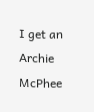I get an Archie McPhee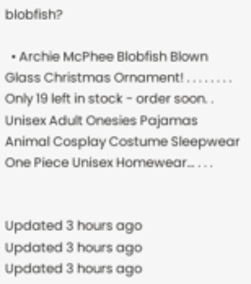blobfish?

  • Archie McPhee Blobfish Blown Glass Christmas Ornament! . . . . . . . . Only 19 left in stock - order soon. . Unisex Adult Onesies Pajamas Animal Cosplay Costume Sleepwear One Piece Unisex Homewear… . . .


Updated 3 hours ago
Updated 3 hours ago
Updated 3 hours ago